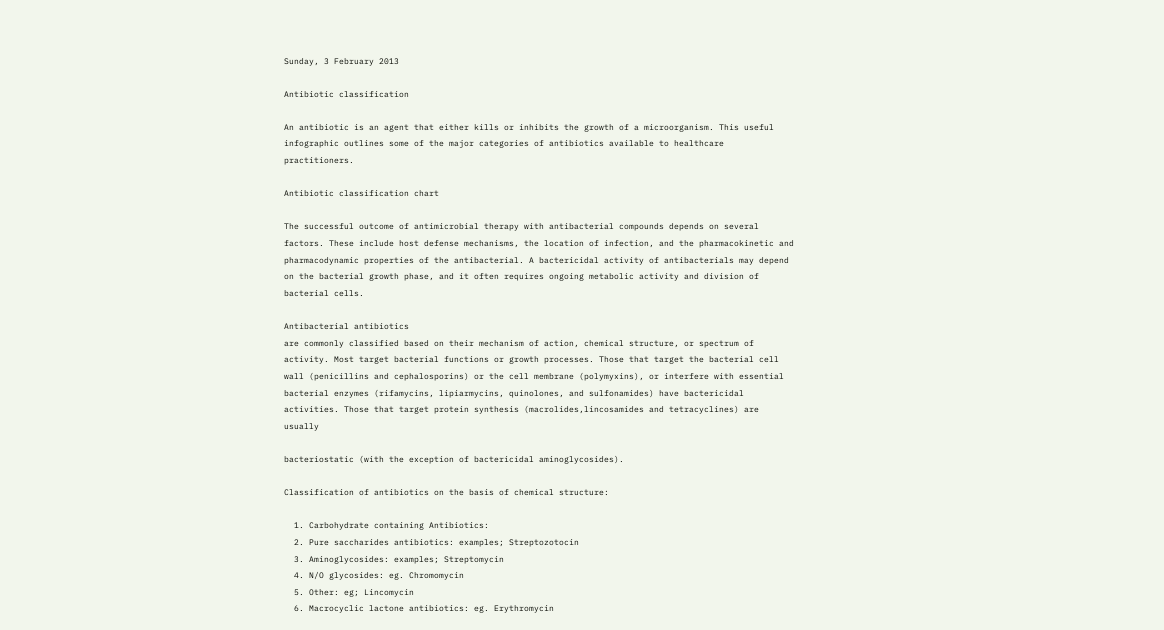Sunday, 3 February 2013

Antibiotic classification

An antibiotic is an agent that either kills or inhibits the growth of a microorganism. This useful infographic outlines some of the major categories of antibiotics available to healthcare practitioners.

Antibiotic classification chart

The successful outcome of antimicrobial therapy with antibacterial compounds depends on several factors. These include host defense mechanisms, the location of infection, and the pharmacokinetic and pharmacodynamic properties of the antibacterial. A bactericidal activity of antibacterials may depend on the bacterial growth phase, and it often requires ongoing metabolic activity and division of bacterial cells.

Antibacterial antibiotics
are commonly classified based on their mechanism of action, chemical structure, or spectrum of activity. Most target bacterial functions or growth processes. Those that target the bacterial cell wall (penicillins and cephalosporins) or the cell membrane (polymyxins), or interfere with essential bacterial enzymes (rifamycins, lipiarmycins, quinolones, and sulfonamides) have bactericidal activities. Those that target protein synthesis (macrolides,lincosamides and tetracyclines) are usually

bacteriostatic (with the exception of bactericidal aminoglycosides).

Classification of antibiotics on the basis of chemical structure:

  1. Carbohydrate containing Antibiotics:
  2. Pure saccharides antibiotics: examples; Streptozotocin
  3. Aminoglycosides: examples; Streptomycin
  4. N/O glycosides: eg. Chromomycin
  5. Other: eg; Lincomycin
  6. Macrocyclic lactone antibiotics: eg. Erythromycin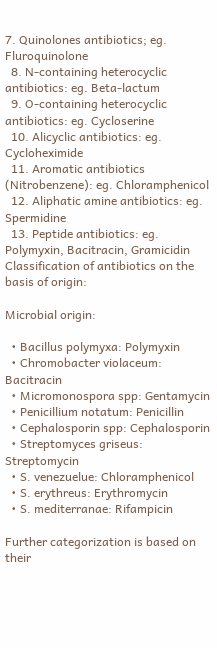7. Quinolones antibiotics; eg. Fluroquinolone
  8. N-containing heterocyclic antibiotics: eg. Beta-lactum
  9. O-containing heterocyclic antibiotics: eg. Cycloserine
  10. Alicyclic antibiotics: eg. Cycloheximide
  11. Aromatic antibiotics (Nitrobenzene): eg. Chloramphenicol
  12. Aliphatic amine antibiotics: eg. Spermidine
  13. Peptide antibiotics: eg. Polymyxin, Bacitracin, Gramicidin
Classification of antibiotics on the basis of origin:

Microbial origin:

  • Bacillus polymyxa: Polymyxin
  • Chromobacter violaceum: Bacitracin
  • Micromonospora spp: Gentamycin
  • Penicillium notatum: Penicillin
  • Cephalosporin spp: Cephalosporin
  • Streptomyces griseus: Streptomycin
  • S. venezuelue: Chloramphenicol
  • S. erythreus: Erythromycin
  • S. mediterranae: Rifampicin

Further categorization is based on their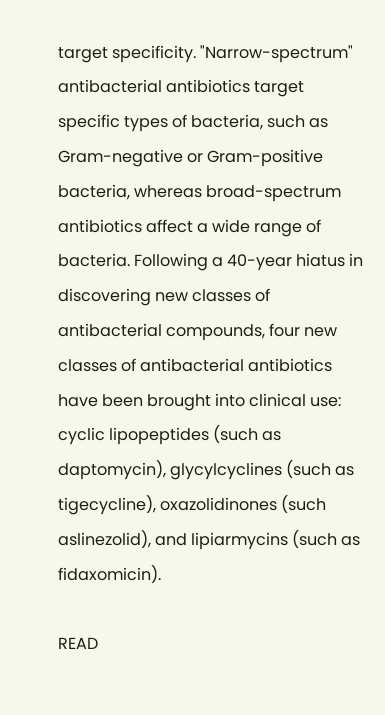target specificity. "Narrow-spectrum" antibacterial antibiotics target specific types of bacteria, such as Gram-negative or Gram-positive bacteria, whereas broad-spectrum antibiotics affect a wide range of bacteria. Following a 40-year hiatus in discovering new classes of antibacterial compounds, four new classes of antibacterial antibiotics have been brought into clinical use: cyclic lipopeptides (such as daptomycin), glycylcyclines (such as tigecycline), oxazolidinones (such aslinezolid), and lipiarmycins (such as fidaxomicin).

READ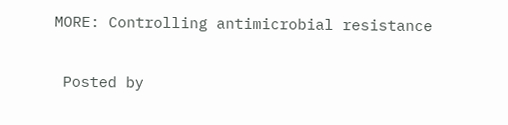MORE: Controlling antimicrobial resistance

 Posted by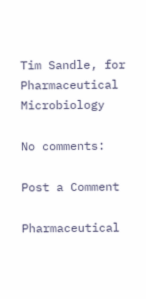Tim Sandle, for Pharmaceutical Microbiology

No comments:

Post a Comment

Pharmaceutical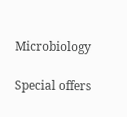Microbiology

Special offers